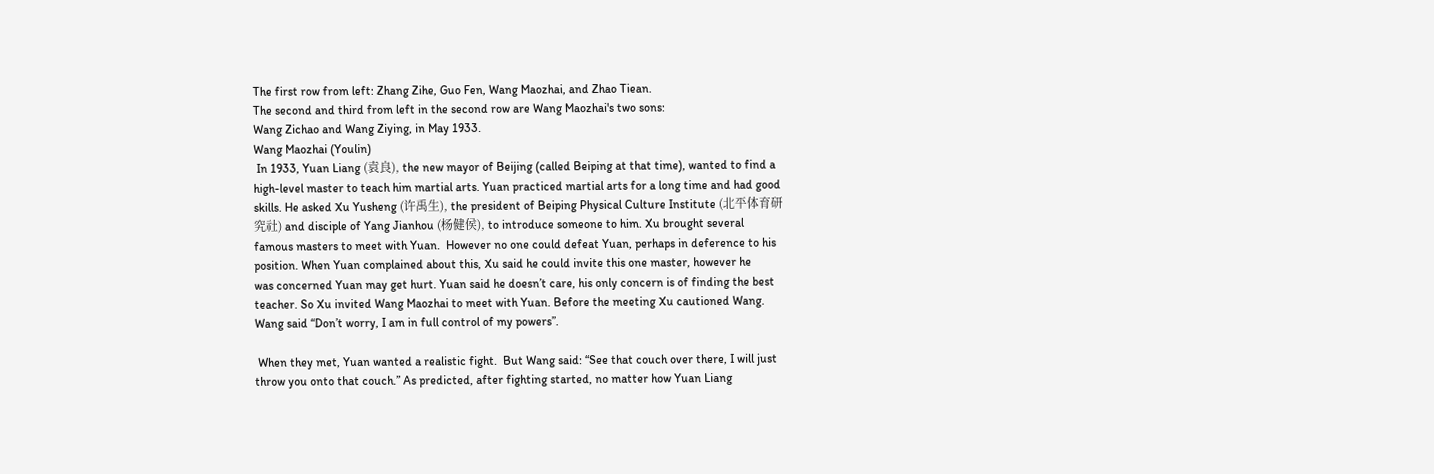The first row from left: Zhang Zihe, Guo Fen, Wang Maozhai, and Zhao Tiean.
The second and third from left in the second row are Wang Maozhai's two sons:
Wang Zichao and Wang Ziying, in May 1933.
Wang Maozhai (Youlin)
 In 1933, Yuan Liang (袁良), the new mayor of Beijing (called Beiping at that time), wanted to find a
high-level master to teach him martial arts. Yuan practiced martial arts for a long time and had good
skills. He asked Xu Yusheng (许禹生), the president of Beiping Physical Culture Institute (北平体育研
究社) and disciple of Yang Jianhou (杨健侯), to introduce someone to him. Xu brought several
famous masters to meet with Yuan.  However no one could defeat Yuan, perhaps in deference to his
position. When Yuan complained about this, Xu said he could invite this one master, however he
was concerned Yuan may get hurt. Yuan said he doesn’t care, his only concern is of finding the best
teacher. So Xu invited Wang Maozhai to meet with Yuan. Before the meeting Xu cautioned Wang.
Wang said “Don’t worry, I am in full control of my powers”.

 When they met, Yuan wanted a realistic fight.  But Wang said: “See that couch over there, I will just
throw you onto that couch.” As predicted, after fighting started, no matter how Yuan Liang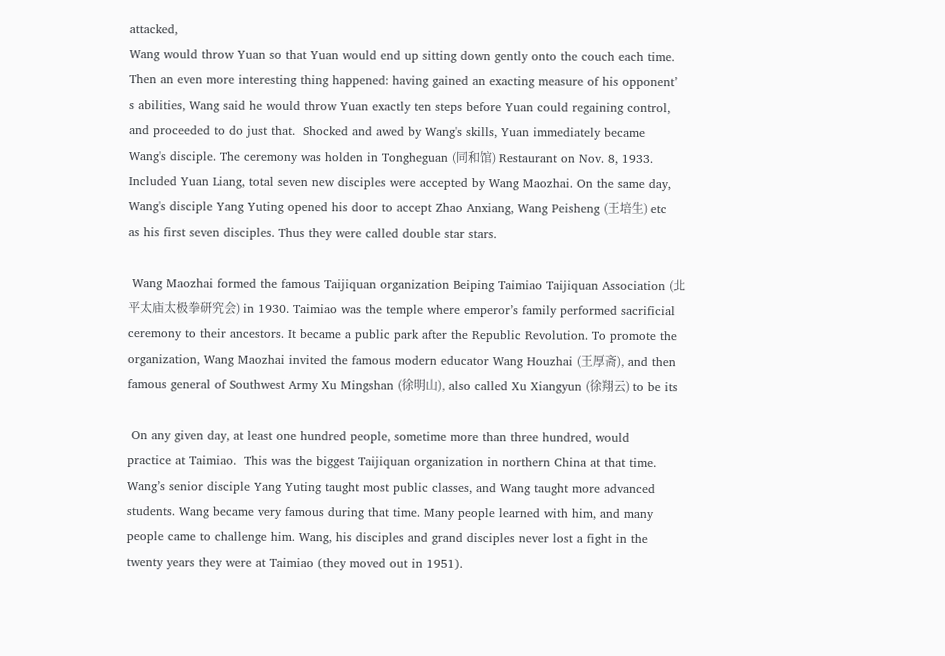attacked,
Wang would throw Yuan so that Yuan would end up sitting down gently onto the couch each time.
Then an even more interesting thing happened: having gained an exacting measure of his opponent’
s abilities, Wang said he would throw Yuan exactly ten steps before Yuan could regaining control,
and proceeded to do just that.  Shocked and awed by Wang's skills, Yuan immediately became
Wang's disciple. The ceremony was holden in Tongheguan (同和馆) Restaurant on Nov. 8, 1933.
Included Yuan Liang, total seven new disciples were accepted by Wang Maozhai. On the same day,
Wang's disciple Yang Yuting opened his door to accept Zhao Anxiang, Wang Peisheng (王培生) etc
as his first seven disciples. Thus they were called double star stars.

 Wang Maozhai formed the famous Taijiquan organization Beiping Taimiao Taijiquan Association (北
平太庙太极拳研究会) in 1930. Taimiao was the temple where emperor’s family performed sacrificial
ceremony to their ancestors. It became a public park after the Republic Revolution. To promote the
organization, Wang Maozhai invited the famous modern educator Wang Houzhai (王厚斋), and then
famous general of Southwest Army Xu Mingshan (徐明山), also called Xu Xiangyun (徐翔云) to be its

 On any given day, at least one hundred people, sometime more than three hundred, would
practice at Taimiao.  This was the biggest Taijiquan organization in northern China at that time.
Wang’s senior disciple Yang Yuting taught most public classes, and Wang taught more advanced
students. Wang became very famous during that time. Many people learned with him, and many
people came to challenge him. Wang, his disciples and grand disciples never lost a fight in the
twenty years they were at Taimiao (they moved out in 1951).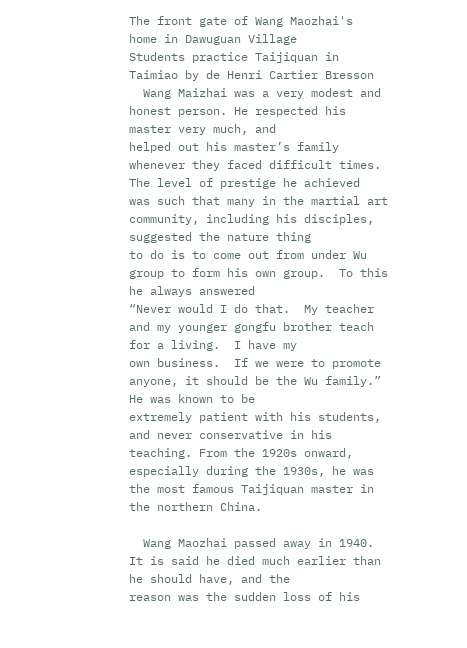The front gate of Wang Maozhai's
home in Dawuguan Village
Students practice Taijiquan in Taimiao by de Henri Cartier Bresson
  Wang Maizhai was a very modest and honest person. He respected his master very much, and
helped out his master’s family whenever they faced difficult times. The level of prestige he achieved
was such that many in the martial art community, including his disciples, suggested the nature thing
to do is to come out from under Wu group to form his own group.  To this he always answered
“Never would I do that.  My teacher and my younger gongfu brother teach for a living.  I have my
own business.  If we were to promote anyone, it should be the Wu family.”  He was known to be
extremely patient with his students, and never conservative in his teaching. From the 1920s onward,
especially during the 1930s, he was the most famous Taijiquan master in the northern China.

  Wang Maozhai passed away in 1940. It is said he died much earlier than he should have, and the
reason was the sudden loss of his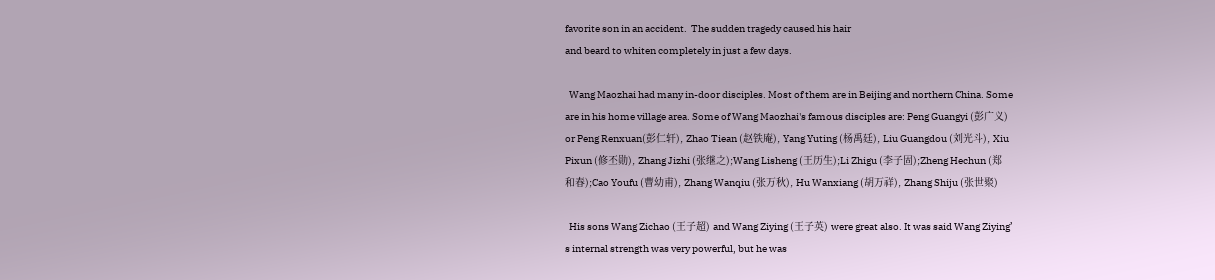favorite son in an accident.  The sudden tragedy caused his hair
and beard to whiten completely in just a few days.

  Wang Maozhai had many in-door disciples. Most of them are in Beijing and northern China. Some
are in his home village area. Some of Wang Maozhai's famous disciples are: Peng Guangyi (彭广义)
or Peng Renxuan(彭仁轩), Zhao Tiean (赵铁庵), Yang Yuting (杨禹廷), Liu Guangdou (刘光斗), Xiu
Pixun (修丕勋), Zhang Jizhi (张继之);Wang Lisheng (王历生);Li Zhigu (李子固);Zheng Hechun (郑
和春);Cao Youfu (曹幼甫), Zhang Wanqiu (张万秋), Hu Wanxiang (胡万祥), Zhang Shiju (张世聚)

  His sons Wang Zichao (王子超) and Wang Ziying (王子英) were great also. It was said Wang Ziying’
s internal strength was very powerful, but he was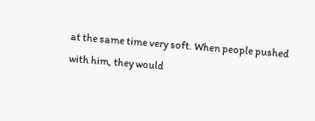at the same time very soft. When people pushed
with him, they would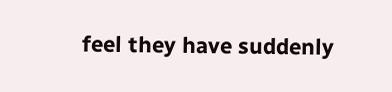feel they have suddenly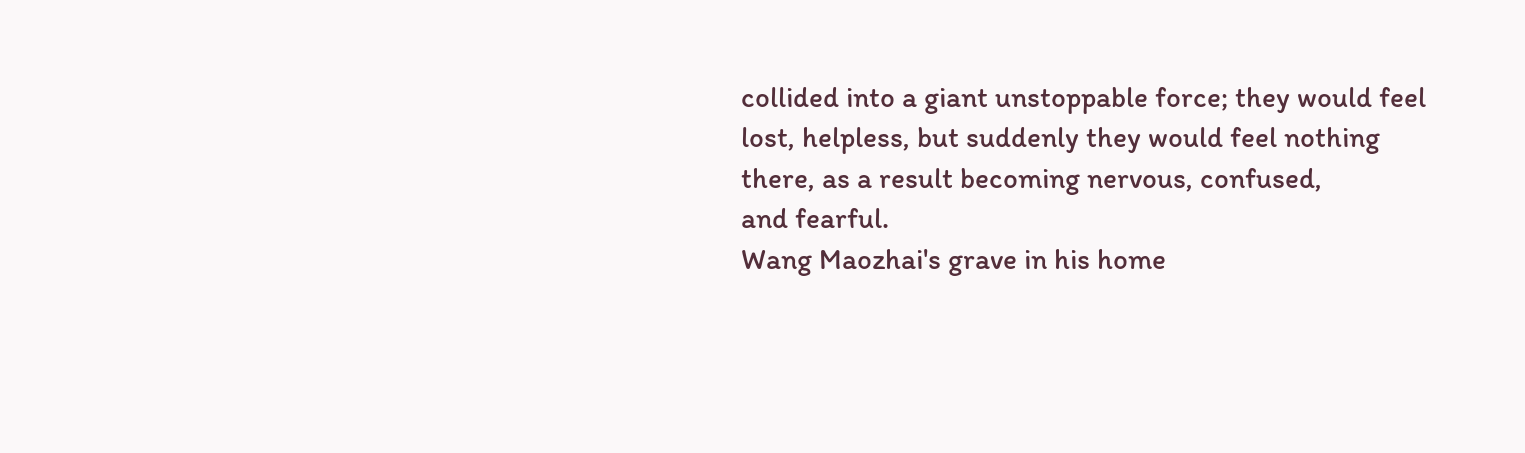collided into a giant unstoppable force; they would feel
lost, helpless, but suddenly they would feel nothing there, as a result becoming nervous, confused,
and fearful.
Wang Maozhai's grave in his home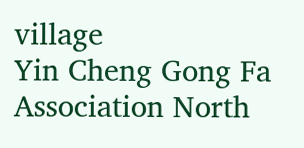village
Yin Cheng Gong Fa Association North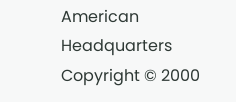American Headquarters
Copyright © 2000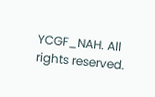YCGF_NAH. All rights reserved.